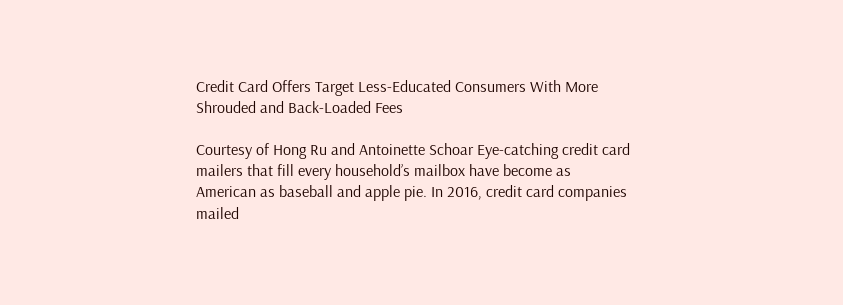Credit Card Offers Target Less-Educated Consumers With More Shrouded and Back-Loaded Fees

Courtesy of Hong Ru and Antoinette Schoar Eye-catching credit card mailers that fill every household’s mailbox have become as American as baseball and apple pie. In 2016, credit card companies mailed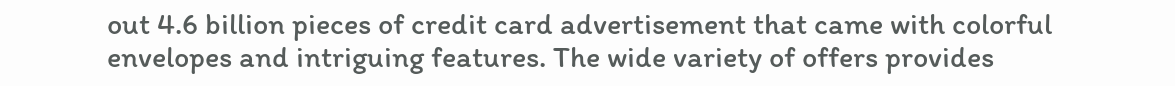out 4.6 billion pieces of credit card advertisement that came with colorful envelopes and intriguing features. The wide variety of offers provides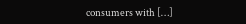consumers with […]